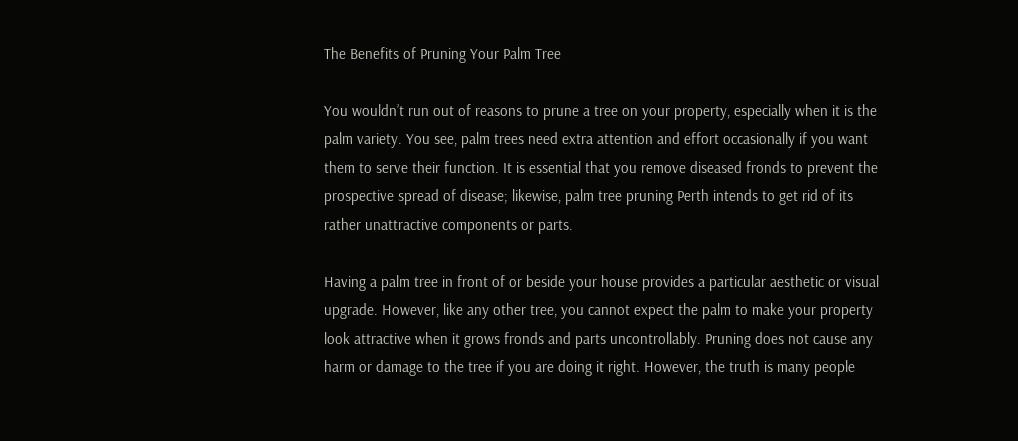The Benefits of Pruning Your Palm Tree

You wouldn’t run out of reasons to prune a tree on your property, especially when it is the palm variety. You see, palm trees need extra attention and effort occasionally if you want them to serve their function. It is essential that you remove diseased fronds to prevent the prospective spread of disease; likewise, palm tree pruning Perth intends to get rid of its rather unattractive components or parts.

Having a palm tree in front of or beside your house provides a particular aesthetic or visual upgrade. However, like any other tree, you cannot expect the palm to make your property look attractive when it grows fronds and parts uncontrollably. Pruning does not cause any harm or damage to the tree if you are doing it right. However, the truth is many people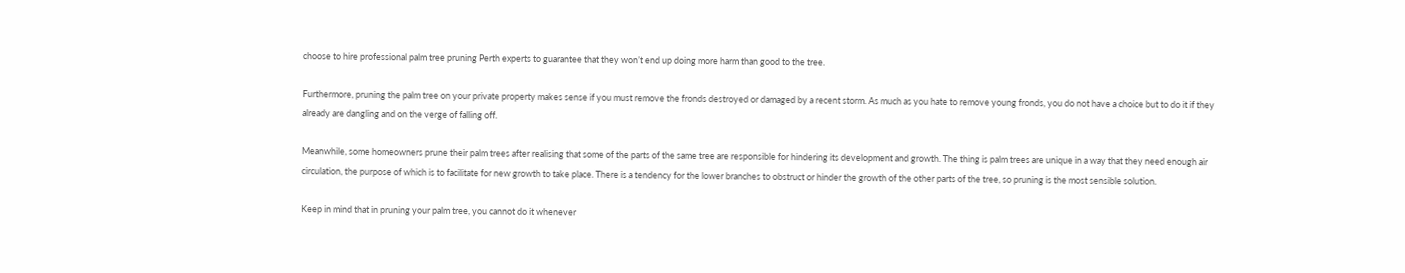choose to hire professional palm tree pruning Perth experts to guarantee that they won’t end up doing more harm than good to the tree.

Furthermore, pruning the palm tree on your private property makes sense if you must remove the fronds destroyed or damaged by a recent storm. As much as you hate to remove young fronds, you do not have a choice but to do it if they already are dangling and on the verge of falling off.

Meanwhile, some homeowners prune their palm trees after realising that some of the parts of the same tree are responsible for hindering its development and growth. The thing is palm trees are unique in a way that they need enough air circulation, the purpose of which is to facilitate for new growth to take place. There is a tendency for the lower branches to obstruct or hinder the growth of the other parts of the tree, so pruning is the most sensible solution.

Keep in mind that in pruning your palm tree, you cannot do it whenever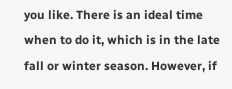you like. There is an ideal time when to do it, which is in the late fall or winter season. However, if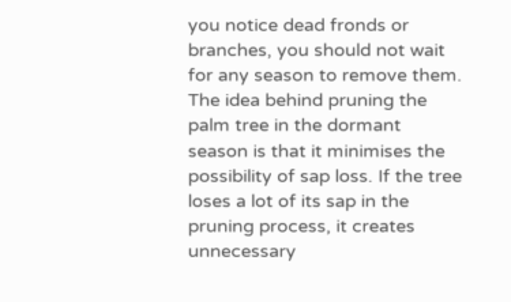you notice dead fronds or branches, you should not wait for any season to remove them. The idea behind pruning the palm tree in the dormant season is that it minimises the possibility of sap loss. If the tree loses a lot of its sap in the pruning process, it creates unnecessary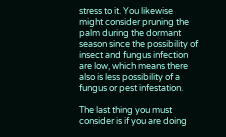stress to it. You likewise might consider pruning the palm during the dormant season since the possibility of insect and fungus infection are low, which means there also is less possibility of a fungus or pest infestation.

The last thing you must consider is if you are doing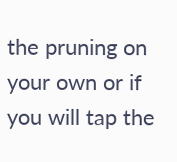the pruning on your own or if you will tap the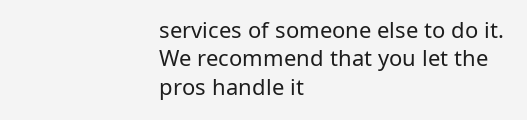services of someone else to do it. We recommend that you let the pros handle it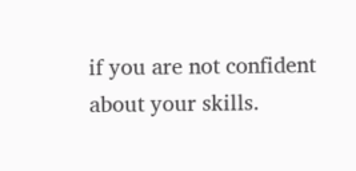if you are not confident about your skills.